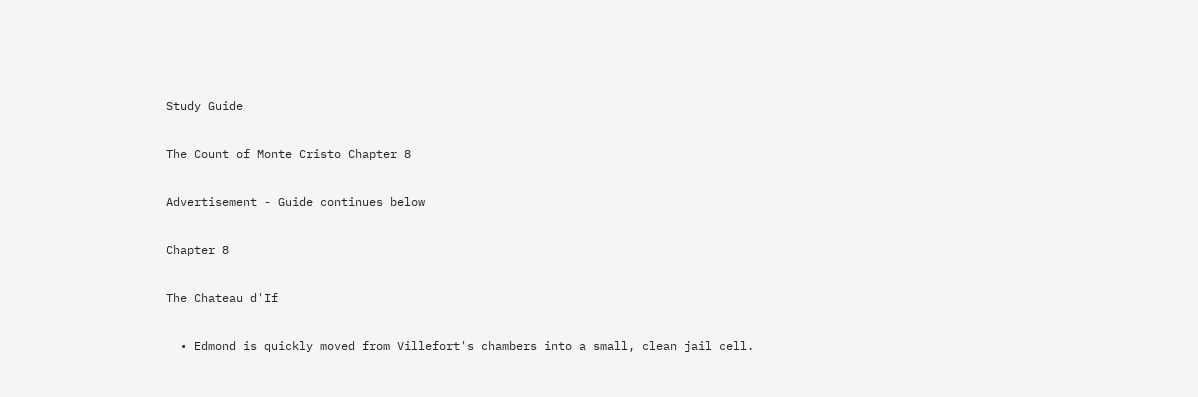Study Guide

The Count of Monte Cristo Chapter 8

Advertisement - Guide continues below

Chapter 8

The Chateau d'If

  • Edmond is quickly moved from Villefort's chambers into a small, clean jail cell.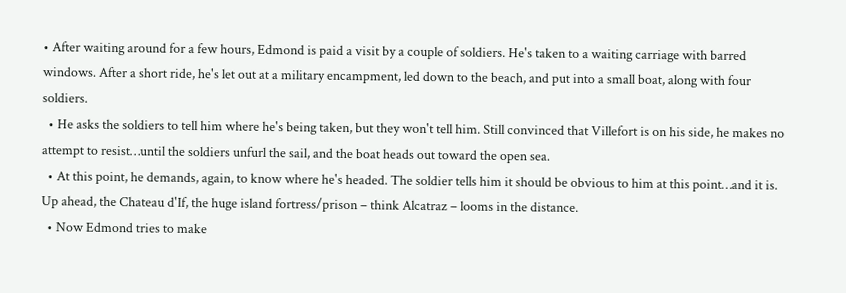• After waiting around for a few hours, Edmond is paid a visit by a couple of soldiers. He's taken to a waiting carriage with barred windows. After a short ride, he's let out at a military encampment, led down to the beach, and put into a small boat, along with four soldiers.
  • He asks the soldiers to tell him where he's being taken, but they won't tell him. Still convinced that Villefort is on his side, he makes no attempt to resist…until the soldiers unfurl the sail, and the boat heads out toward the open sea.
  • At this point, he demands, again, to know where he's headed. The soldier tells him it should be obvious to him at this point…and it is. Up ahead, the Chateau d'If, the huge island fortress/prison – think Alcatraz – looms in the distance.
  • Now Edmond tries to make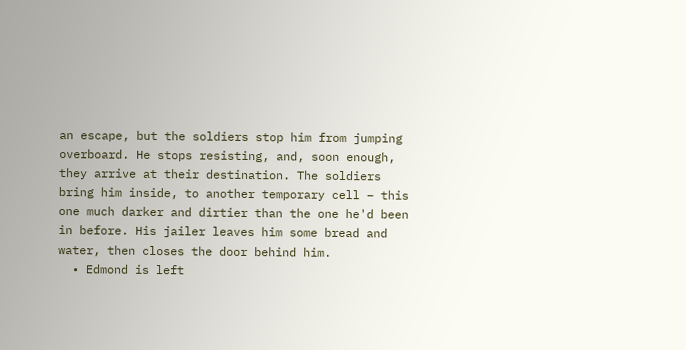an escape, but the soldiers stop him from jumping overboard. He stops resisting, and, soon enough, they arrive at their destination. The soldiers bring him inside, to another temporary cell – this one much darker and dirtier than the one he'd been in before. His jailer leaves him some bread and water, then closes the door behind him.
  • Edmond is left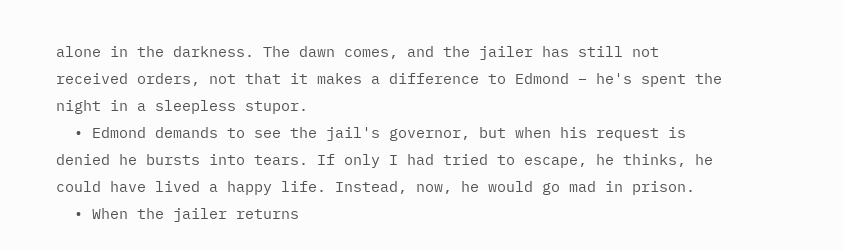alone in the darkness. The dawn comes, and the jailer has still not received orders, not that it makes a difference to Edmond – he's spent the night in a sleepless stupor.
  • Edmond demands to see the jail's governor, but when his request is denied he bursts into tears. If only I had tried to escape, he thinks, he could have lived a happy life. Instead, now, he would go mad in prison.
  • When the jailer returns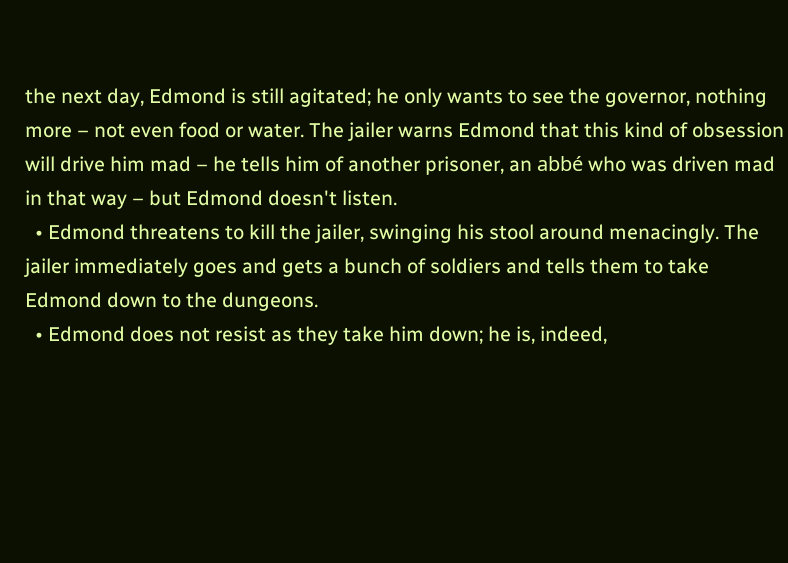the next day, Edmond is still agitated; he only wants to see the governor, nothing more – not even food or water. The jailer warns Edmond that this kind of obsession will drive him mad – he tells him of another prisoner, an abbé who was driven mad in that way – but Edmond doesn't listen.
  • Edmond threatens to kill the jailer, swinging his stool around menacingly. The jailer immediately goes and gets a bunch of soldiers and tells them to take Edmond down to the dungeons.
  • Edmond does not resist as they take him down; he is, indeed,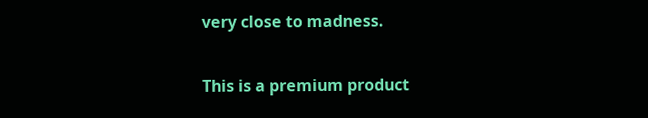very close to madness.

This is a premium product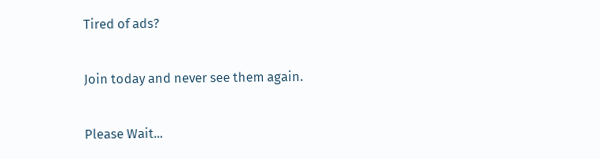Tired of ads?

Join today and never see them again.

Please Wait...